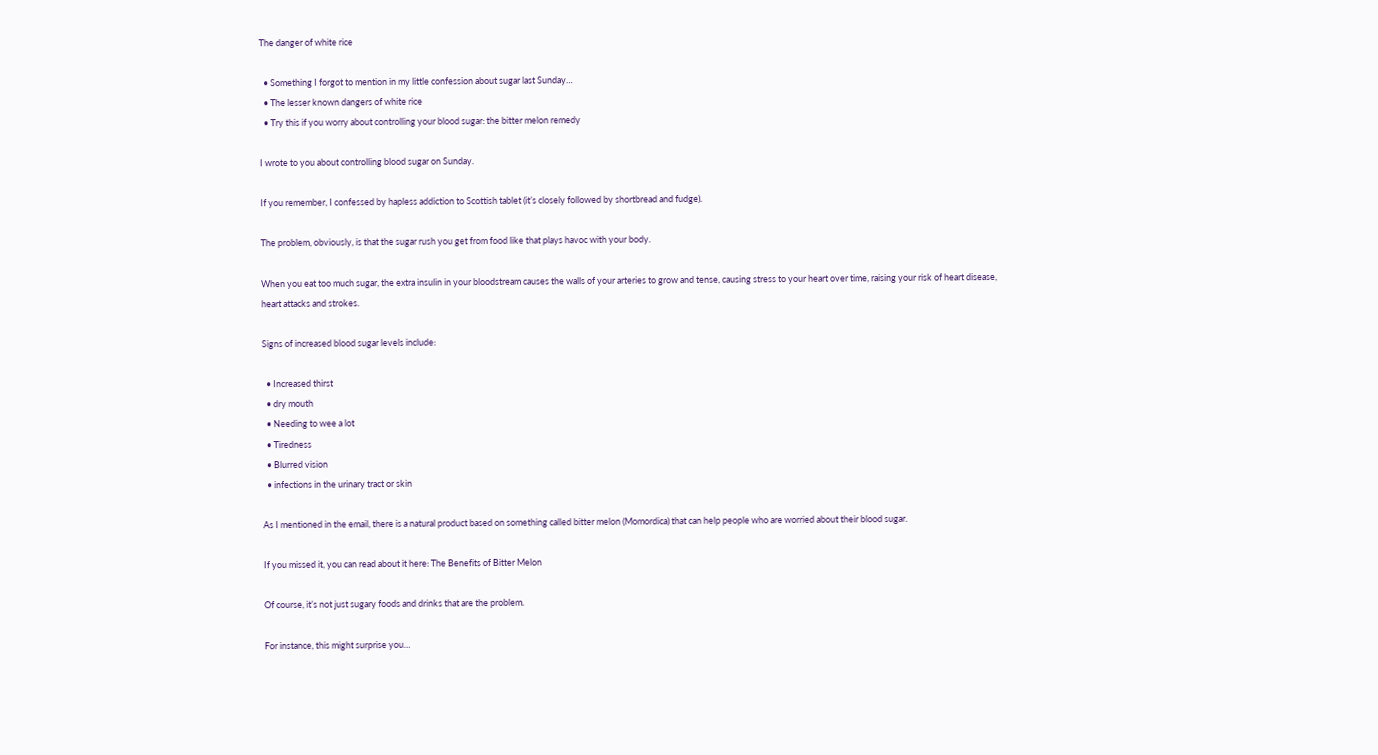The danger of white rice

  • Something I forgot to mention in my little confession about sugar last Sunday…
  • The lesser known dangers of white rice
  • Try this if you worry about controlling your blood sugar: the bitter melon remedy

I wrote to you about controlling blood sugar on Sunday.

If you remember, I confessed by hapless addiction to Scottish tablet (it’s closely followed by shortbread and fudge).

The problem, obviously, is that the sugar rush you get from food like that plays havoc with your body.

When you eat too much sugar, the extra insulin in your bloodstream causes the walls of your arteries to grow and tense, causing stress to your heart over time, raising your risk of heart disease, heart attacks and strokes.

Signs of increased blood sugar levels include:

  • Increased thirst
  • dry mouth
  • Needing to wee a lot
  • Tiredness
  • Blurred vision
  • infections in the urinary tract or skin

As I mentioned in the email, there is a natural product based on something called bitter melon (Momordica) that can help people who are worried about their blood sugar.

If you missed it, you can read about it here: The Benefits of Bitter Melon

Of course, it’s not just sugary foods and drinks that are the problem.

For instance, this might surprise you…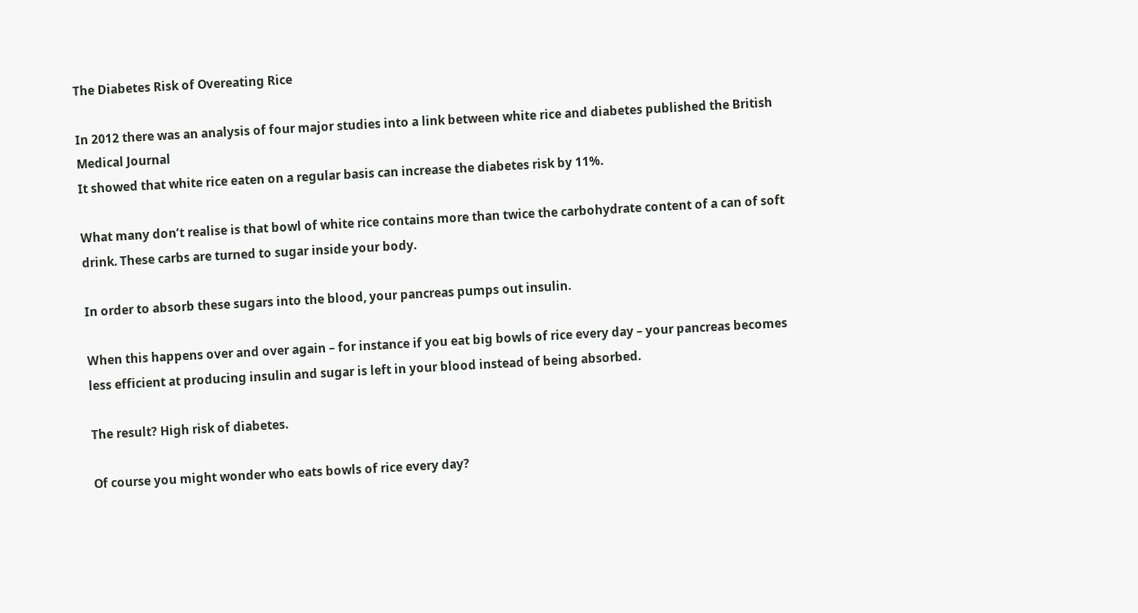The Diabetes Risk of Overeating Rice

In 2012 there was an analysis of four major studies into a link between white rice and diabetes published the British Medical Journal
It showed that white rice eaten on a regular basis can increase the diabetes risk by 11%.

What many don’t realise is that bowl of white rice contains more than twice the carbohydrate content of a can of soft drink. These carbs are turned to sugar inside your body.

In order to absorb these sugars into the blood, your pancreas pumps out insulin.

When this happens over and over again – for instance if you eat big bowls of rice every day – your pancreas becomes less efficient at producing insulin and sugar is left in your blood instead of being absorbed.

The result? High risk of diabetes.

Of course you might wonder who eats bowls of rice every day?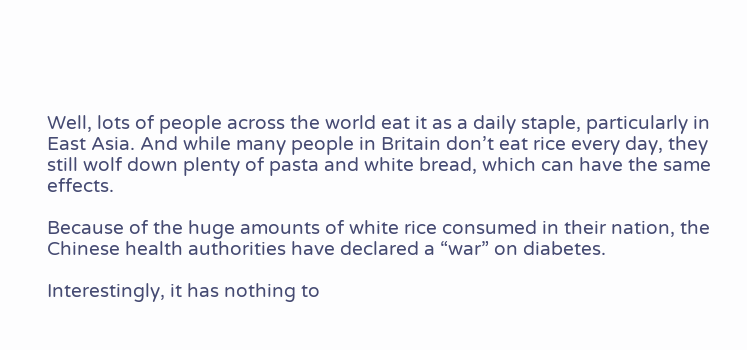Well, lots of people across the world eat it as a daily staple, particularly in East Asia. And while many people in Britain don’t eat rice every day, they still wolf down plenty of pasta and white bread, which can have the same effects.

Because of the huge amounts of white rice consumed in their nation, the Chinese health authorities have declared a “war” on diabetes.

Interestingly, it has nothing to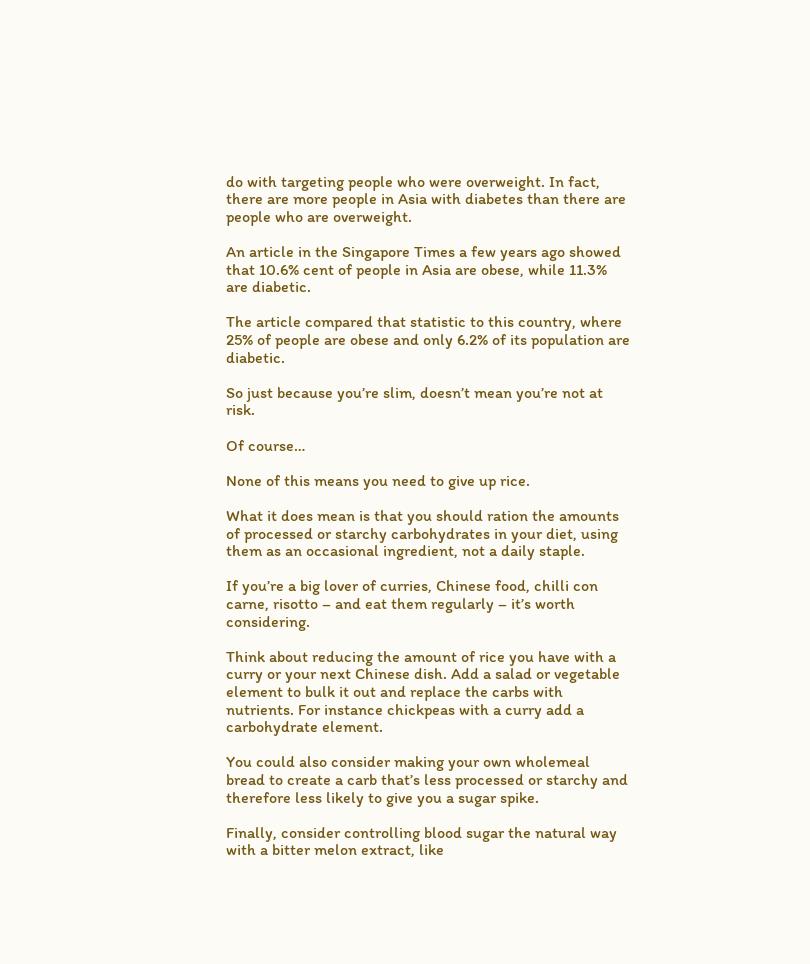do with targeting people who were overweight. In fact, there are more people in Asia with diabetes than there are people who are overweight.

An article in the Singapore Times a few years ago showed that 10.6% cent of people in Asia are obese, while 11.3% are diabetic.

The article compared that statistic to this country, where 25% of people are obese and only 6.2% of its population are diabetic.

So just because you’re slim, doesn’t mean you’re not at risk.

Of course…

None of this means you need to give up rice.

What it does mean is that you should ration the amounts of processed or starchy carbohydrates in your diet, using them as an occasional ingredient, not a daily staple.

If you’re a big lover of curries, Chinese food, chilli con carne, risotto – and eat them regularly – it’s worth considering.

Think about reducing the amount of rice you have with a curry or your next Chinese dish. Add a salad or vegetable element to bulk it out and replace the carbs with nutrients. For instance chickpeas with a curry add a carbohydrate element.

You could also consider making your own wholemeal bread to create a carb that’s less processed or starchy and therefore less likely to give you a sugar spike.

Finally, consider controlling blood sugar the natural way with a bitter melon extract, like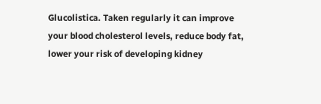Glucolistica. Taken regularly it can improve your blood cholesterol levels, reduce body fat, lower your risk of developing kidney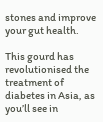stones and improve your gut health.

This gourd has revolutionised the treatment of diabetes in Asia, as you’ll see in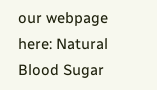our webpage here: Natural Blood Sugar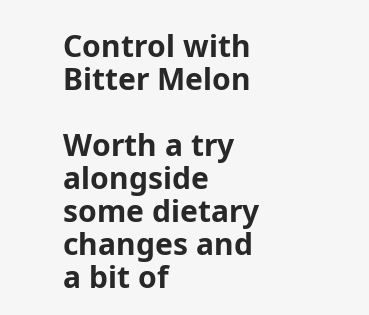Control with Bitter Melon

Worth a try alongside some dietary changes and a bit of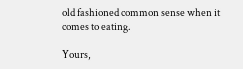old fashioned common sense when it comes to eating.

Yours,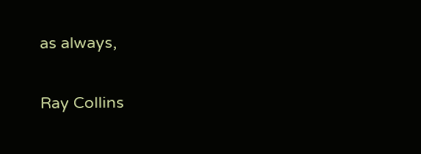as always,

Ray Collins